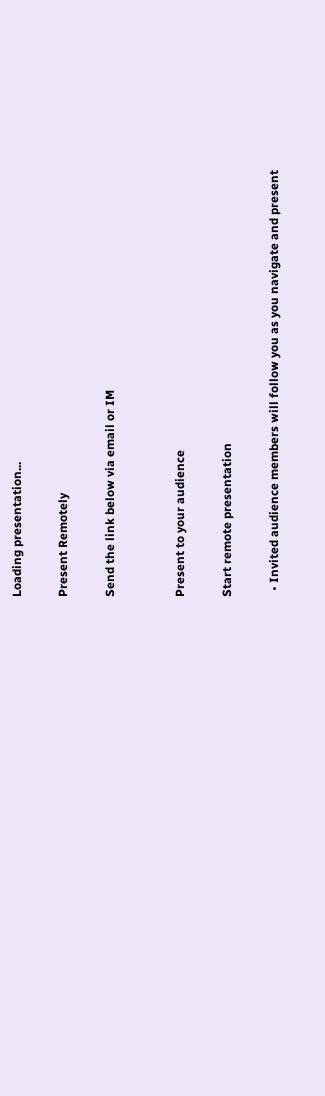Loading presentation...

Present Remotely

Send the link below via email or IM


Present to your audience

Start remote presentation

  • Invited audience members will follow you as you navigate and present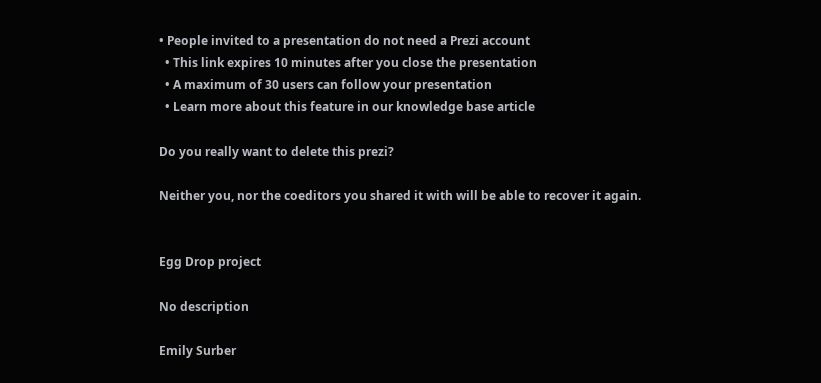• People invited to a presentation do not need a Prezi account
  • This link expires 10 minutes after you close the presentation
  • A maximum of 30 users can follow your presentation
  • Learn more about this feature in our knowledge base article

Do you really want to delete this prezi?

Neither you, nor the coeditors you shared it with will be able to recover it again.


Egg Drop project

No description

Emily Surber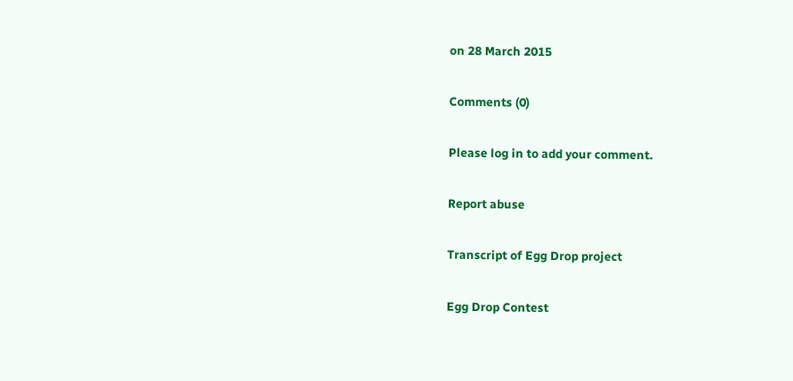on 28 March 2015

Comments (0)

Please log in to add your comment.

Report abuse

Transcript of Egg Drop project

Egg Drop Contest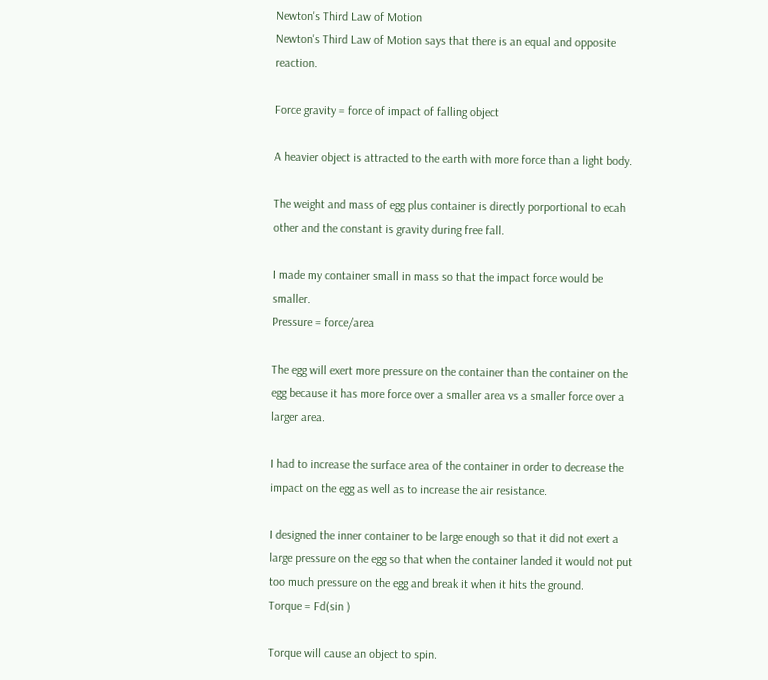Newton's Third Law of Motion
Newton's Third Law of Motion says that there is an equal and opposite reaction.

Force gravity = force of impact of falling object

A heavier object is attracted to the earth with more force than a light body.

The weight and mass of egg plus container is directly porportional to ecah other and the constant is gravity during free fall.

I made my container small in mass so that the impact force would be smaller.
Pressure = force/area

The egg will exert more pressure on the container than the container on the egg because it has more force over a smaller area vs a smaller force over a larger area.

I had to increase the surface area of the container in order to decrease the impact on the egg as well as to increase the air resistance.

I designed the inner container to be large enough so that it did not exert a large pressure on the egg so that when the container landed it would not put too much pressure on the egg and break it when it hits the ground.
Torque = Fd(sin )

Torque will cause an object to spin.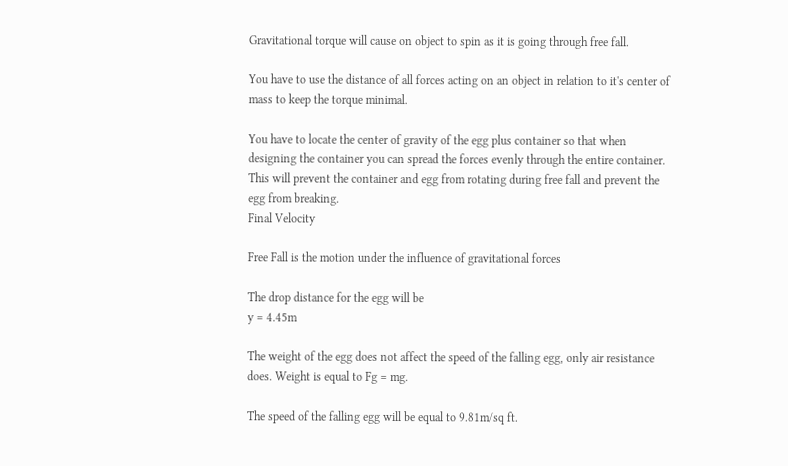Gravitational torque will cause on object to spin as it is going through free fall.

You have to use the distance of all forces acting on an object in relation to it's center of mass to keep the torque minimal.

You have to locate the center of gravity of the egg plus container so that when designing the container you can spread the forces evenly through the entire container. This will prevent the container and egg from rotating during free fall and prevent the egg from breaking.
Final Velocity

Free Fall is the motion under the influence of gravitational forces

The drop distance for the egg will be
y = 4.45m

The weight of the egg does not affect the speed of the falling egg, only air resistance does. Weight is equal to Fg = mg.

The speed of the falling egg will be equal to 9.81m/sq ft.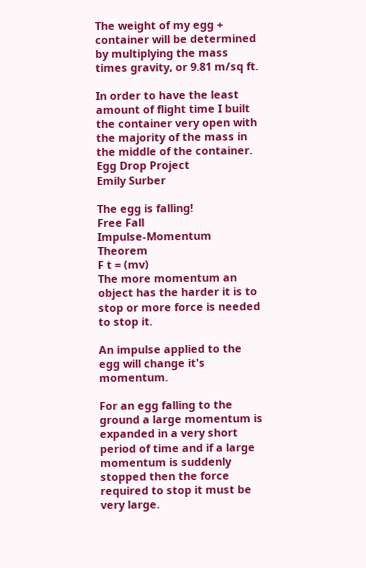The weight of my egg + container will be determined by multiplying the mass times gravity, or 9.81 m/sq ft.

In order to have the least amount of flight time I built the container very open with the majority of the mass in the middle of the container.
Egg Drop Project
Emily Surber

The egg is falling!
Free Fall
Impulse-Momentum Theorem
F t = (mv)
The more momentum an object has the harder it is to stop or more force is needed to stop it.

An impulse applied to the egg will change it's momentum.

For an egg falling to the ground a large momentum is expanded in a very short period of time and if a large momentum is suddenly stopped then the force required to stop it must be very large.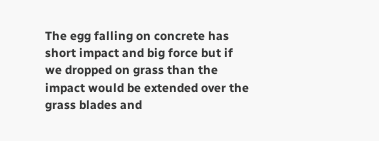The egg falling on concrete has short impact and big force but if we dropped on grass than the impact would be extended over the grass blades and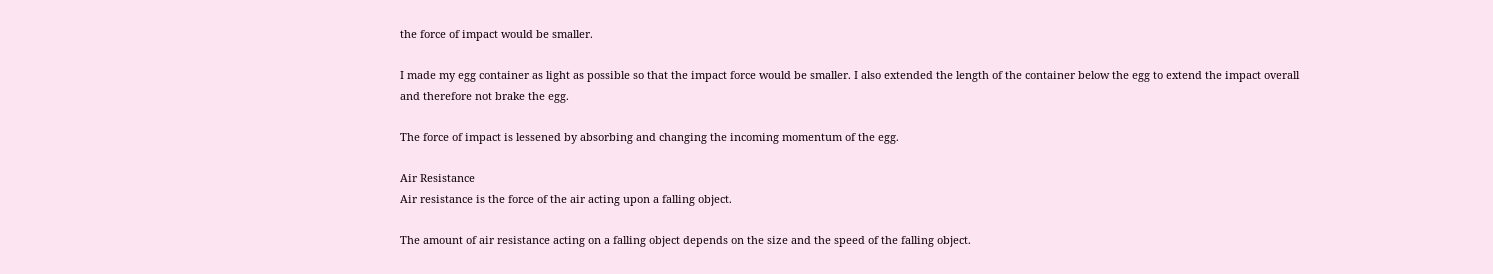the force of impact would be smaller.

I made my egg container as light as possible so that the impact force would be smaller. I also extended the length of the container below the egg to extend the impact overall and therefore not brake the egg.

The force of impact is lessened by absorbing and changing the incoming momentum of the egg.

Air Resistance
Air resistance is the force of the air acting upon a falling object.

The amount of air resistance acting on a falling object depends on the size and the speed of the falling object.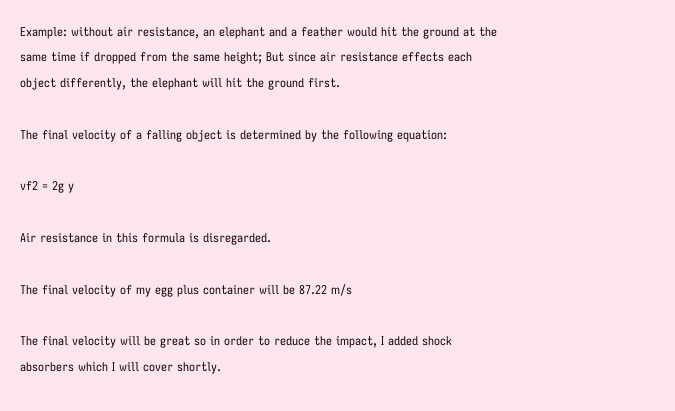Example: without air resistance, an elephant and a feather would hit the ground at the same time if dropped from the same height; But since air resistance effects each object differently, the elephant will hit the ground first.

The final velocity of a falling object is determined by the following equation:

vf2 = 2g y

Air resistance in this formula is disregarded.

The final velocity of my egg plus container will be 87.22 m/s

The final velocity will be great so in order to reduce the impact, I added shock absorbers which I will cover shortly.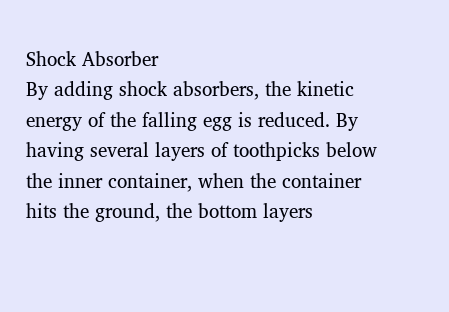Shock Absorber
By adding shock absorbers, the kinetic energy of the falling egg is reduced. By having several layers of toothpicks below the inner container, when the container hits the ground, the bottom layers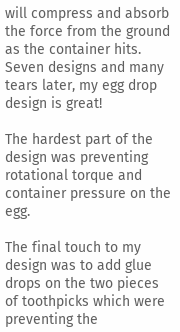will compress and absorb the force from the ground as the container hits.
Seven designs and many tears later, my egg drop design is great!

The hardest part of the design was preventing rotational torque and container pressure on the egg.

The final touch to my design was to add glue drops on the two pieces of toothpicks which were preventing the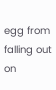egg from falling out on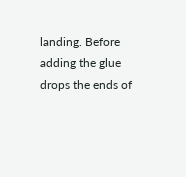landing. Before adding the glue drops the ends of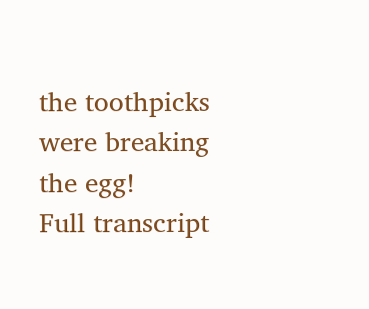the toothpicks were breaking the egg!
Full transcript